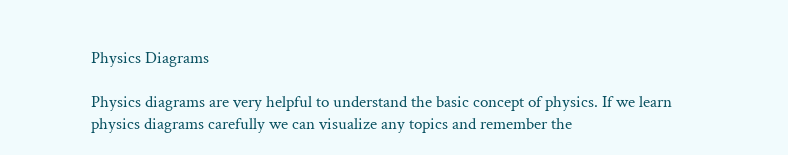Physics Diagrams

Physics diagrams are very helpful to understand the basic concept of physics. If we learn physics diagrams carefully we can visualize any topics and remember the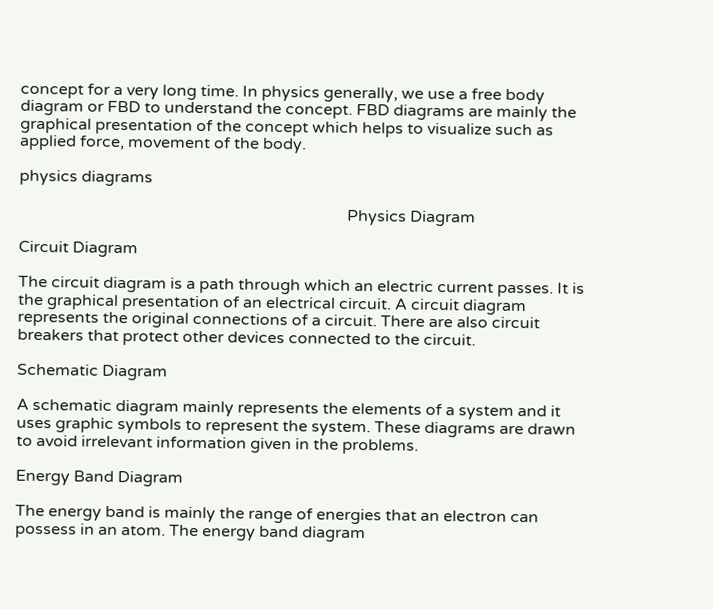concept for a very long time. In physics generally, we use a free body diagram or FBD to understand the concept. FBD diagrams are mainly the graphical presentation of the concept which helps to visualize such as applied force, movement of the body.

physics diagrams

                                                                                  Physics Diagram

Circuit Diagram

The circuit diagram is a path through which an electric current passes. It is the graphical presentation of an electrical circuit. A circuit diagram represents the original connections of a circuit. There are also circuit breakers that protect other devices connected to the circuit.

Schematic Diagram

A schematic diagram mainly represents the elements of a system and it uses graphic symbols to represent the system. These diagrams are drawn to avoid irrelevant information given in the problems.

Energy Band Diagram

The energy band is mainly the range of energies that an electron can possess in an atom. The energy band diagram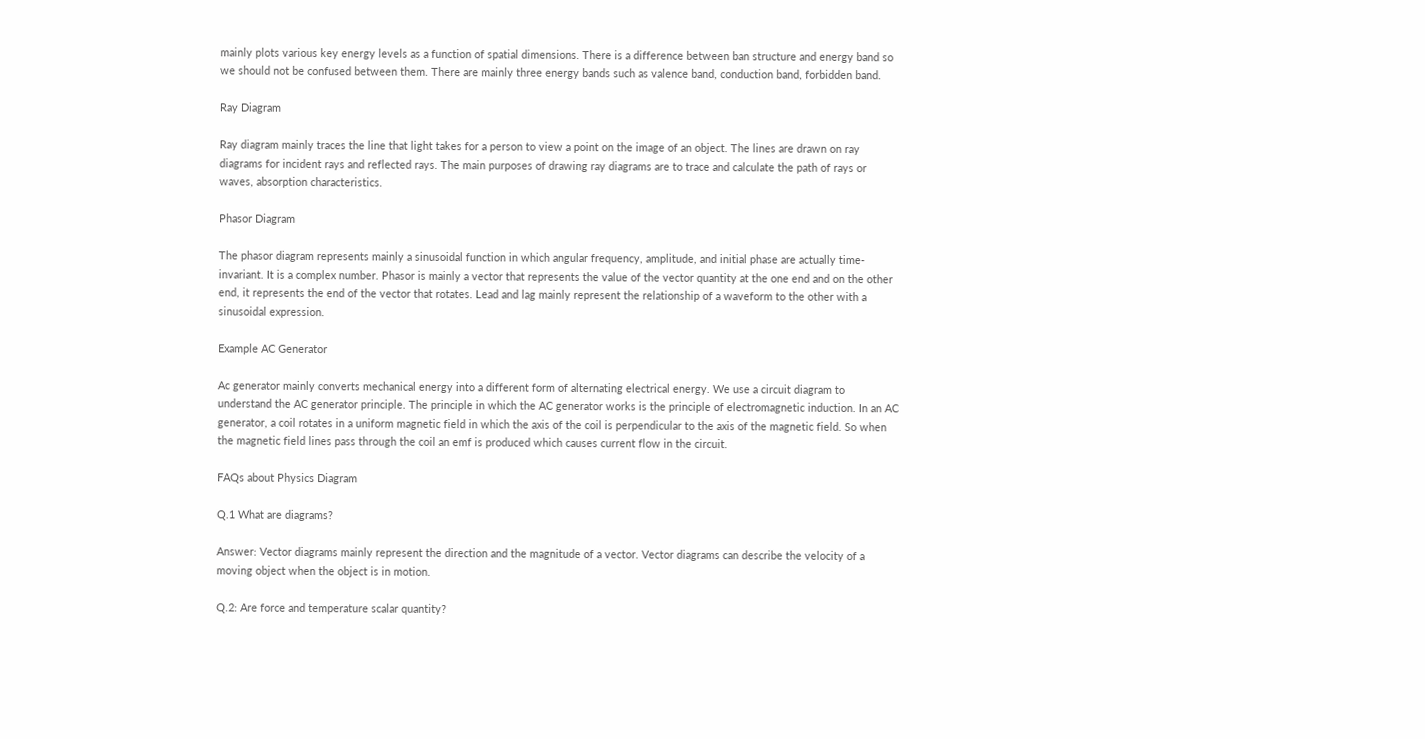mainly plots various key energy levels as a function of spatial dimensions. There is a difference between ban structure and energy band so we should not be confused between them. There are mainly three energy bands such as valence band, conduction band, forbidden band.

Ray Diagram

Ray diagram mainly traces the line that light takes for a person to view a point on the image of an object. The lines are drawn on ray diagrams for incident rays and reflected rays. The main purposes of drawing ray diagrams are to trace and calculate the path of rays or waves, absorption characteristics.

Phasor Diagram

The phasor diagram represents mainly a sinusoidal function in which angular frequency, amplitude, and initial phase are actually time-invariant. It is a complex number. Phasor is mainly a vector that represents the value of the vector quantity at the one end and on the other end, it represents the end of the vector that rotates. Lead and lag mainly represent the relationship of a waveform to the other with a sinusoidal expression.

Example AC Generator

Ac generator mainly converts mechanical energy into a different form of alternating electrical energy. We use a circuit diagram to understand the AC generator principle. The principle in which the AC generator works is the principle of electromagnetic induction. In an AC generator, a coil rotates in a uniform magnetic field in which the axis of the coil is perpendicular to the axis of the magnetic field. So when the magnetic field lines pass through the coil an emf is produced which causes current flow in the circuit.

FAQs about Physics Diagram

Q.1 What are diagrams?

Answer: Vector diagrams mainly represent the direction and the magnitude of a vector. Vector diagrams can describe the velocity of a moving object when the object is in motion.

Q.2: Are force and temperature scalar quantity?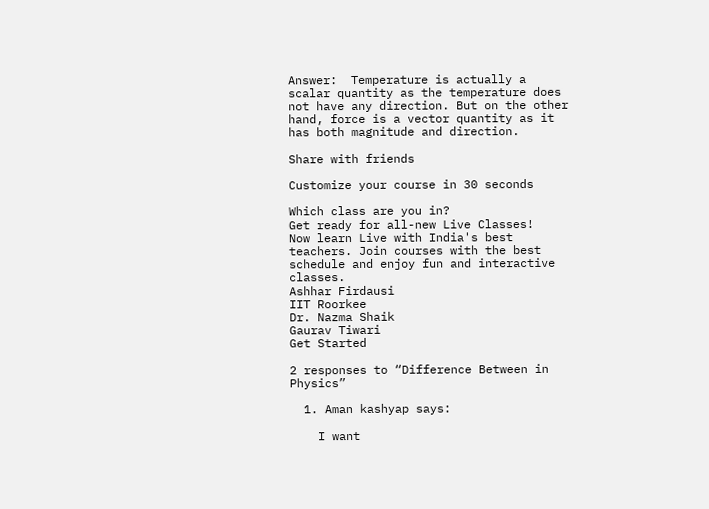Answer:  Temperature is actually a scalar quantity as the temperature does not have any direction. But on the other hand, force is a vector quantity as it has both magnitude and direction.

Share with friends

Customize your course in 30 seconds

Which class are you in?
Get ready for all-new Live Classes!
Now learn Live with India's best teachers. Join courses with the best schedule and enjoy fun and interactive classes.
Ashhar Firdausi
IIT Roorkee
Dr. Nazma Shaik
Gaurav Tiwari
Get Started

2 responses to “Difference Between in Physics”

  1. Aman kashyap says:

    I want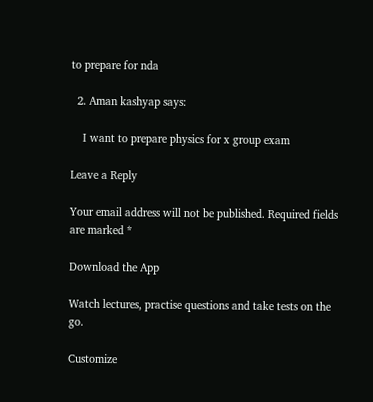to prepare for nda

  2. Aman kashyap says:

    I want to prepare physics for x group exam

Leave a Reply

Your email address will not be published. Required fields are marked *

Download the App

Watch lectures, practise questions and take tests on the go.

Customize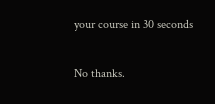your course in 30 seconds

No thanks.